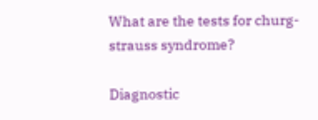What are the tests for churg-strauss syndrome?

Diagnostic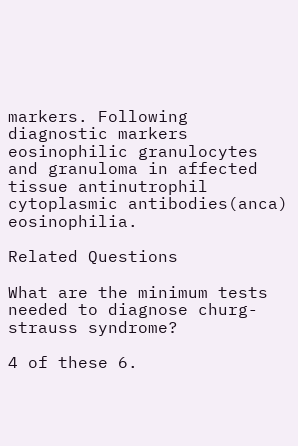markers. Following diagnostic markers eosinophilic granulocytes and granuloma in affected tissue antinutrophil cytoplasmic antibodies(anca) eosinophilia.

Related Questions

What are the minimum tests needed to diagnose churg-strauss syndrome?

4 of these 6.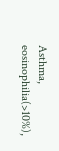Asthma, eosinophilia(>10%),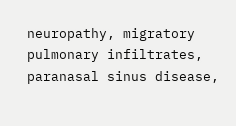neuropathy, migratory pulmonary infiltrates, paranasal sinus disease,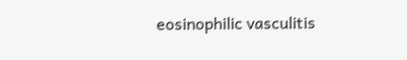eosinophilic vasculitis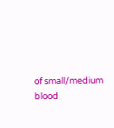of small/medium blood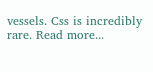vessels. Css is incredibly rare. Read more...